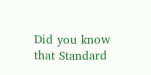Did you know that Standard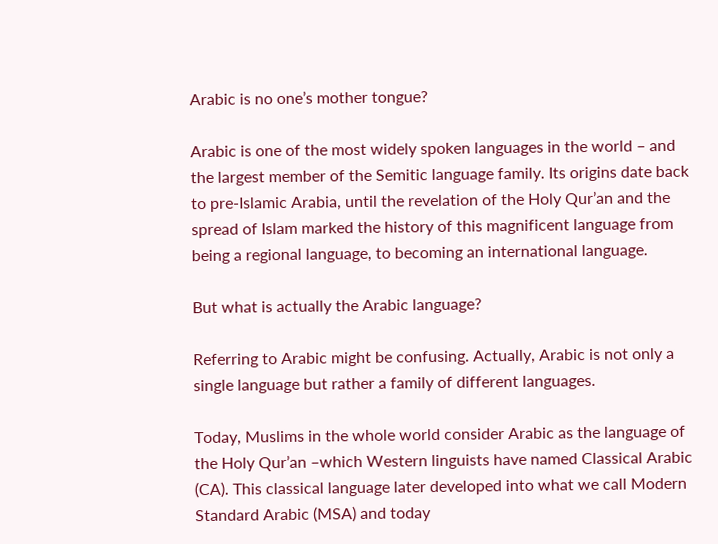Arabic is no one’s mother tongue?

Arabic is one of the most widely spoken languages in the world – and the largest member of the Semitic language family. Its origins date back to pre-Islamic Arabia, until the revelation of the Holy Qur’an and the spread of Islam marked the history of this magnificent language from being a regional language, to becoming an international language.

But what is actually the Arabic language?

Referring to Arabic might be confusing. Actually, Arabic is not only a single language but rather a family of different languages.

Today, Muslims in the whole world consider Arabic as the language of the Holy Qur’an –which Western linguists have named Classical Arabic (CA). This classical language later developed into what we call Modern Standard Arabic (MSA) and today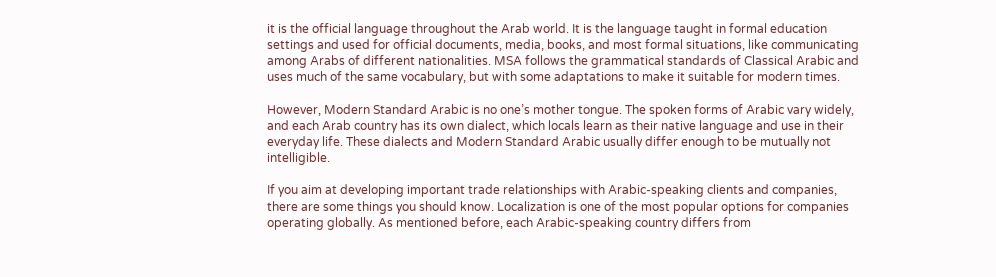it is the official language throughout the Arab world. It is the language taught in formal education settings and used for official documents, media, books, and most formal situations, like communicating among Arabs of different nationalities. MSA follows the grammatical standards of Classical Arabic and uses much of the same vocabulary, but with some adaptations to make it suitable for modern times.

However, Modern Standard Arabic is no one’s mother tongue. The spoken forms of Arabic vary widely, and each Arab country has its own dialect, which locals learn as their native language and use in their everyday life. These dialects and Modern Standard Arabic usually differ enough to be mutually not intelligible.

If you aim at developing important trade relationships with Arabic-speaking clients and companies, there are some things you should know. Localization is one of the most popular options for companies operating globally. As mentioned before, each Arabic-speaking country differs from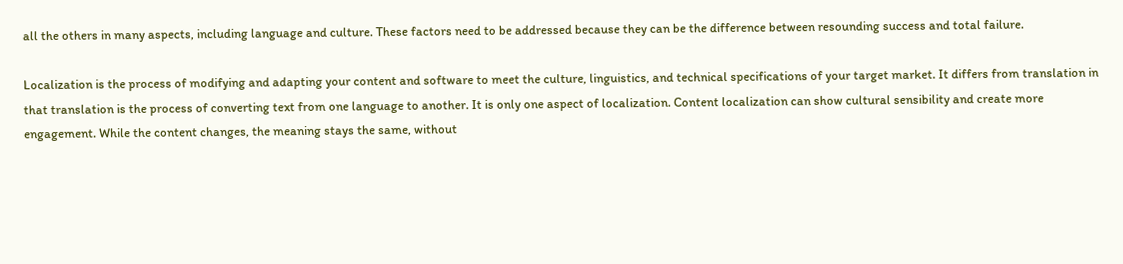all the others in many aspects, including language and culture. These factors need to be addressed because they can be the difference between resounding success and total failure.

Localization is the process of modifying and adapting your content and software to meet the culture, linguistics, and technical specifications of your target market. It differs from translation in that translation is the process of converting text from one language to another. It is only one aspect of localization. Content localization can show cultural sensibility and create more engagement. While the content changes, the meaning stays the same, without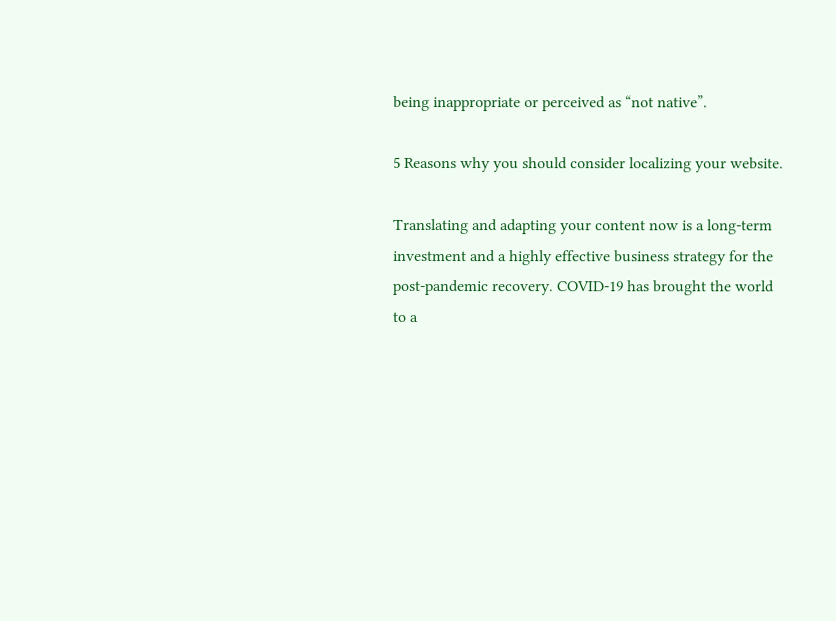being inappropriate or perceived as “not native”.

5 Reasons why you should consider localizing your website.

Translating and adapting your content now is a long-term investment and a highly effective business strategy for the post-pandemic recovery. COVID-19 has brought the world to a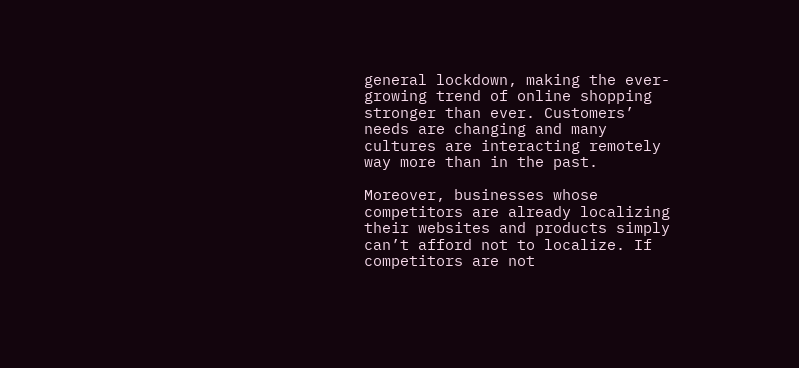general lockdown, making the ever-growing trend of online shopping stronger than ever. Customers’ needs are changing and many cultures are interacting remotely way more than in the past.

Moreover, businesses whose competitors are already localizing their websites and products simply can’t afford not to localize. If competitors are not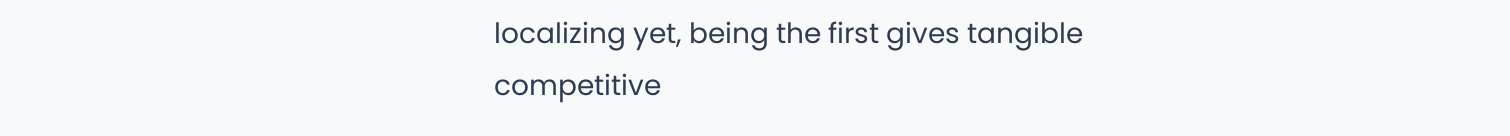localizing yet, being the first gives tangible competitive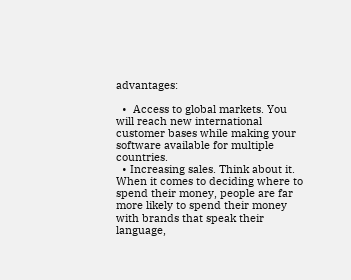advantages:

  •  Access to global markets. You will reach new international customer bases while making your software available for multiple countries.
  • Increasing sales. Think about it. When it comes to deciding where to spend their money, people are far more likely to spend their money with brands that speak their language,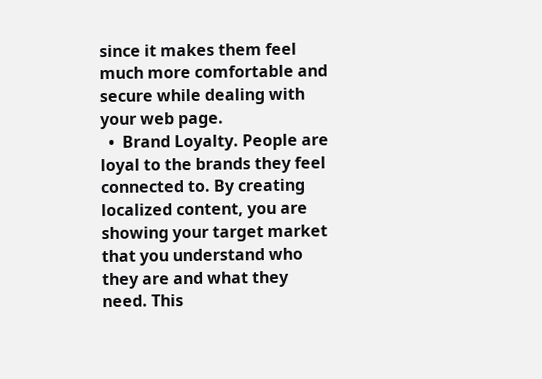since it makes them feel much more comfortable and secure while dealing with your web page.
  •  Brand Loyalty. People are loyal to the brands they feel connected to. By creating localized content, you are showing your target market that you understand who they are and what they need. This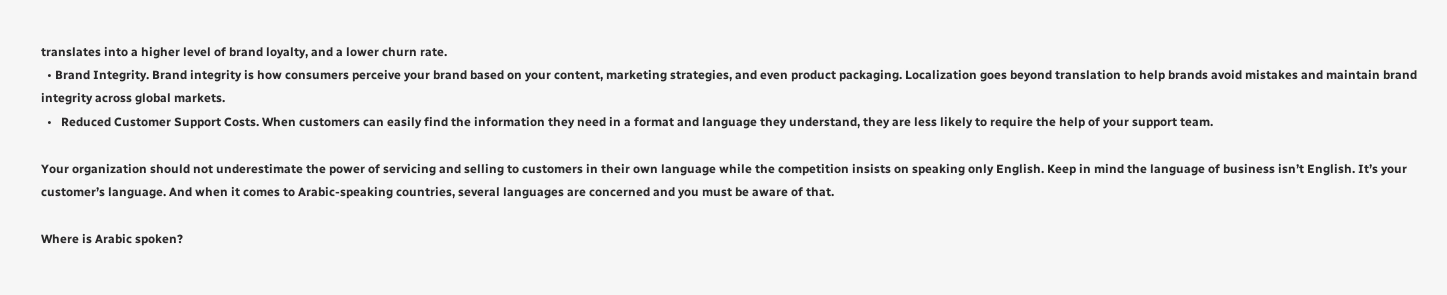translates into a higher level of brand loyalty, and a lower churn rate.
  • Brand Integrity. Brand integrity is how consumers perceive your brand based on your content, marketing strategies, and even product packaging. Localization goes beyond translation to help brands avoid mistakes and maintain brand integrity across global markets.
  •   Reduced Customer Support Costs. When customers can easily find the information they need in a format and language they understand, they are less likely to require the help of your support team.

Your organization should not underestimate the power of servicing and selling to customers in their own language while the competition insists on speaking only English. Keep in mind the language of business isn’t English. It’s your customer’s language. And when it comes to Arabic-speaking countries, several languages are concerned and you must be aware of that.

Where is Arabic spoken?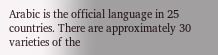Arabic is the official language in 25 countries. There are approximately 30 varieties of the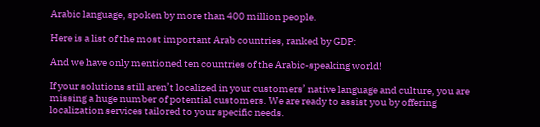Arabic language, spoken by more than 400 million people.

Here is a list of the most important Arab countries, ranked by GDP:

And we have only mentioned ten countries of the Arabic-speaking world!

If your solutions still aren’t localized in your customers’ native language and culture, you are missing a huge number of potential customers. We are ready to assist you by offering localization services tailored to your specific needs.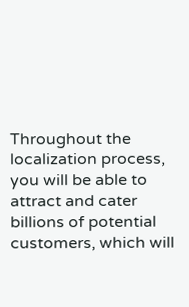Throughout the localization process, you will be able to attract and cater billions of potential customers, which will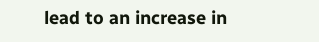lead to an increase in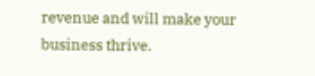revenue and will make your business thrive.